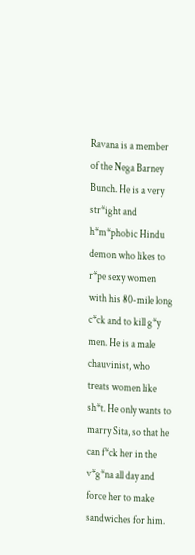Ravana is a member of the Nega Barney Bunch. He is a very str*ight and h*m*phobic Hindu demon who likes to r*pe sexy women with his 80-mile long c*ck and to kill g*y men. He is a male chauvinist, who treats women like sh*t. He only wants to marry Sita, so that he can f*ck her in the v*g*na all day and force her to make sandwiches for him.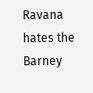Ravana hates the Barney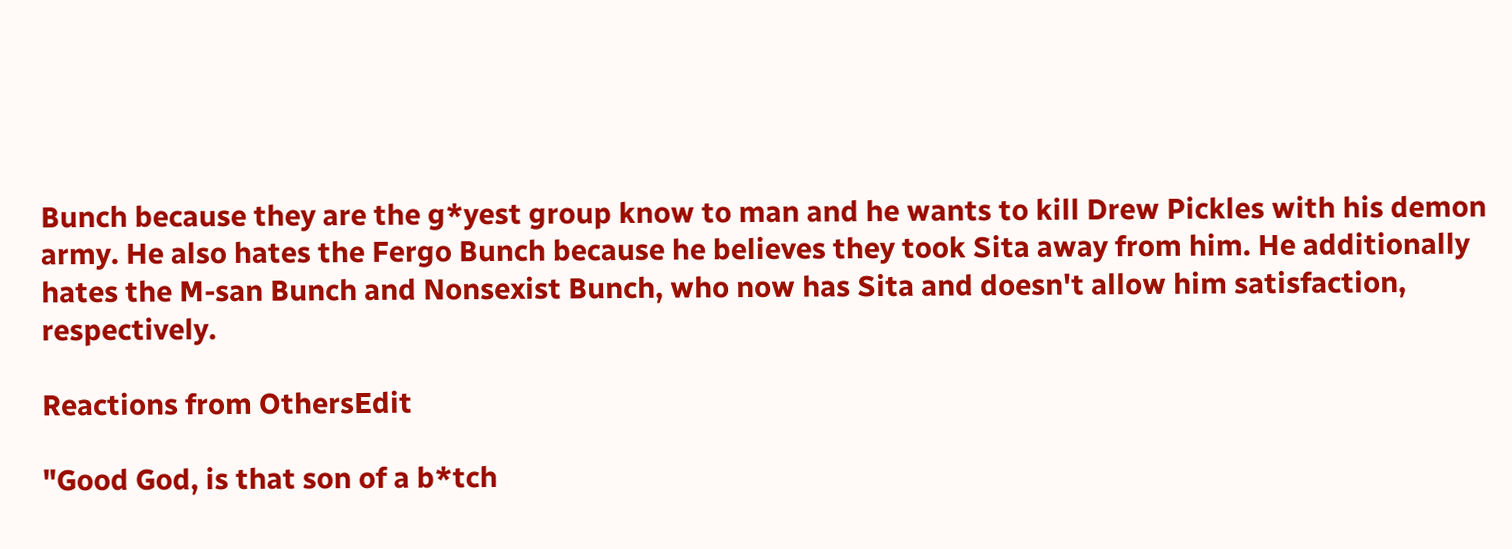Bunch because they are the g*yest group know to man and he wants to kill Drew Pickles with his demon army. He also hates the Fergo Bunch because he believes they took Sita away from him. He additionally hates the M-san Bunch and Nonsexist Bunch, who now has Sita and doesn't allow him satisfaction, respectively.

Reactions from OthersEdit

"Good God, is that son of a b*tch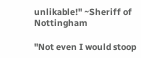unlikable!" ~Sheriff of Nottingham

"Not even I would stoop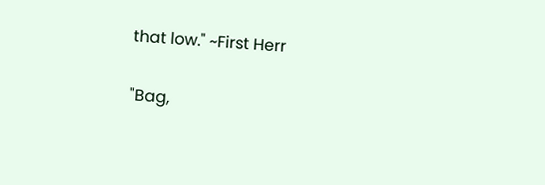that low." ~First Herr

"Bag,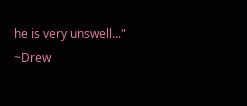he is very unswell..." ~Drew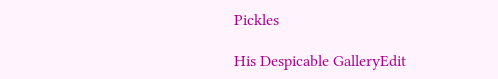Pickles

His Despicable GalleryEdit